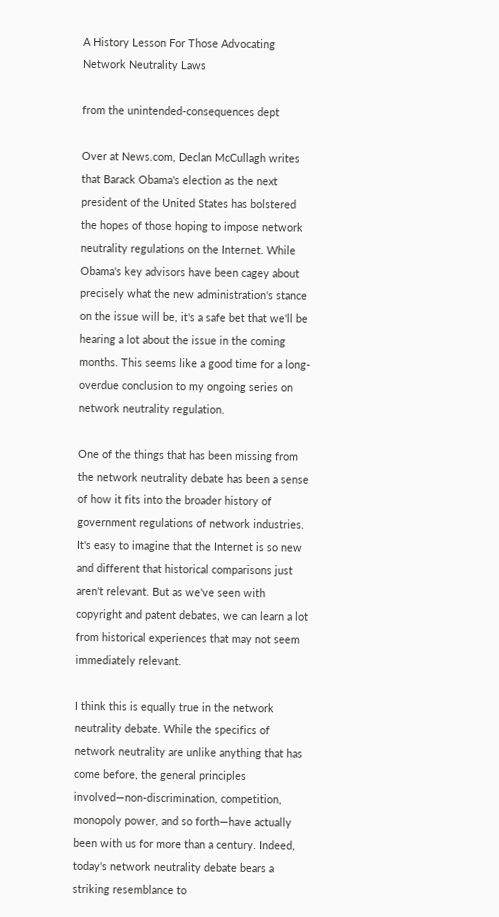A History Lesson For Those Advocating Network Neutrality Laws

from the unintended-consequences dept

Over at News.com, Declan McCullagh writes that Barack Obama's election as the next president of the United States has bolstered the hopes of those hoping to impose network neutrality regulations on the Internet. While Obama's key advisors have been cagey about precisely what the new administration's stance on the issue will be, it's a safe bet that we'll be hearing a lot about the issue in the coming months. This seems like a good time for a long-overdue conclusion to my ongoing series on network neutrality regulation.

One of the things that has been missing from the network neutrality debate has been a sense of how it fits into the broader history of government regulations of network industries. It's easy to imagine that the Internet is so new and different that historical comparisons just aren't relevant. But as we've seen with copyright and patent debates, we can learn a lot from historical experiences that may not seem immediately relevant.

I think this is equally true in the network neutrality debate. While the specifics of network neutrality are unlike anything that has come before, the general principles involved—non-discrimination, competition, monopoly power, and so forth—have actually been with us for more than a century. Indeed, today's network neutrality debate bears a striking resemblance to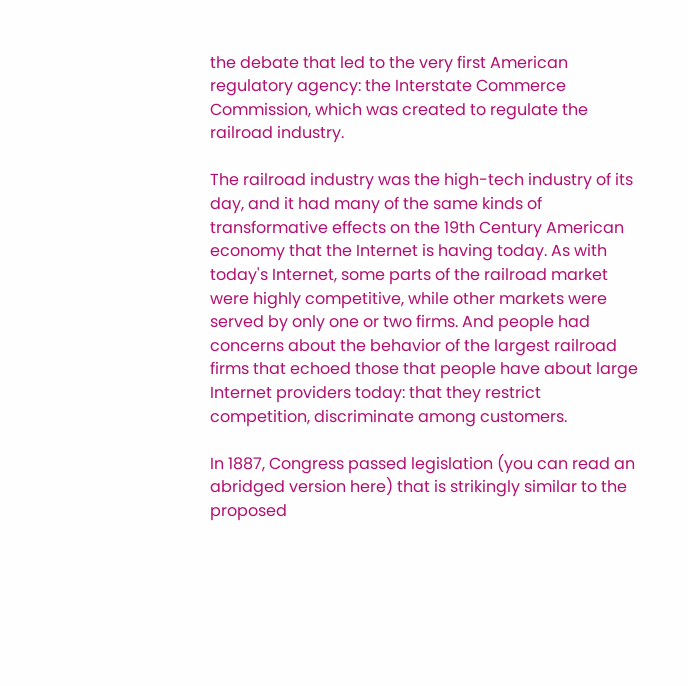the debate that led to the very first American regulatory agency: the Interstate Commerce Commission, which was created to regulate the railroad industry.

The railroad industry was the high-tech industry of its day, and it had many of the same kinds of transformative effects on the 19th Century American economy that the Internet is having today. As with today's Internet, some parts of the railroad market were highly competitive, while other markets were served by only one or two firms. And people had concerns about the behavior of the largest railroad firms that echoed those that people have about large Internet providers today: that they restrict competition, discriminate among customers.

In 1887, Congress passed legislation (you can read an abridged version here) that is strikingly similar to the proposed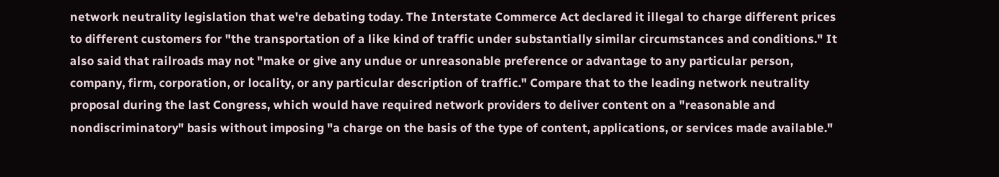network neutrality legislation that we're debating today. The Interstate Commerce Act declared it illegal to charge different prices to different customers for "the transportation of a like kind of traffic under substantially similar circumstances and conditions." It also said that railroads may not "make or give any undue or unreasonable preference or advantage to any particular person, company, firm, corporation, or locality, or any particular description of traffic." Compare that to the leading network neutrality proposal during the last Congress, which would have required network providers to deliver content on a "reasonable and nondiscriminatory" basis without imposing "a charge on the basis of the type of content, applications, or services made available."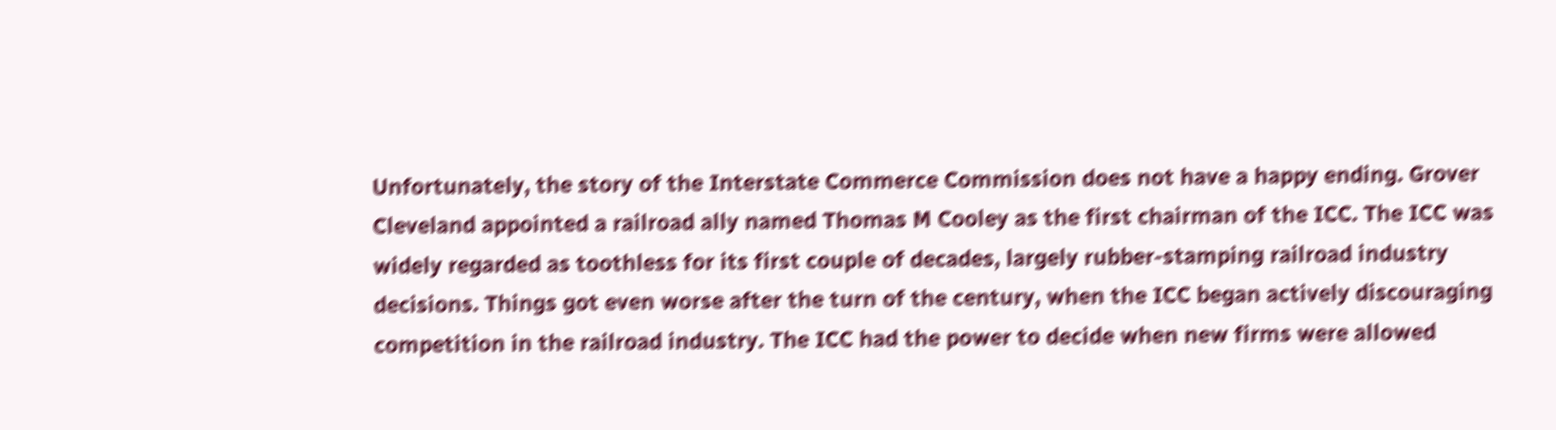Unfortunately, the story of the Interstate Commerce Commission does not have a happy ending. Grover Cleveland appointed a railroad ally named Thomas M Cooley as the first chairman of the ICC. The ICC was widely regarded as toothless for its first couple of decades, largely rubber-stamping railroad industry decisions. Things got even worse after the turn of the century, when the ICC began actively discouraging competition in the railroad industry. The ICC had the power to decide when new firms were allowed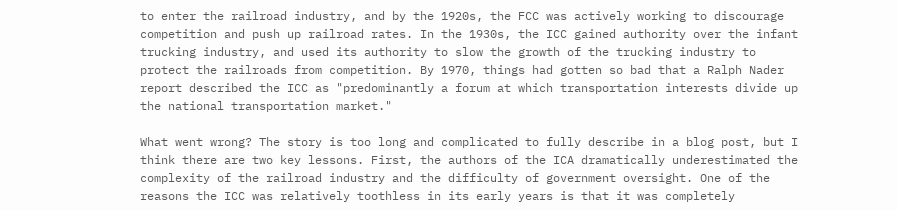to enter the railroad industry, and by the 1920s, the FCC was actively working to discourage competition and push up railroad rates. In the 1930s, the ICC gained authority over the infant trucking industry, and used its authority to slow the growth of the trucking industry to protect the railroads from competition. By 1970, things had gotten so bad that a Ralph Nader report described the ICC as "predominantly a forum at which transportation interests divide up the national transportation market."

What went wrong? The story is too long and complicated to fully describe in a blog post, but I think there are two key lessons. First, the authors of the ICA dramatically underestimated the complexity of the railroad industry and the difficulty of government oversight. One of the reasons the ICC was relatively toothless in its early years is that it was completely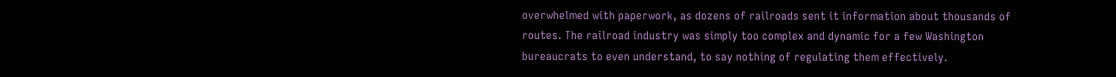overwhelmed with paperwork, as dozens of railroads sent it information about thousands of routes. The railroad industry was simply too complex and dynamic for a few Washington bureaucrats to even understand, to say nothing of regulating them effectively.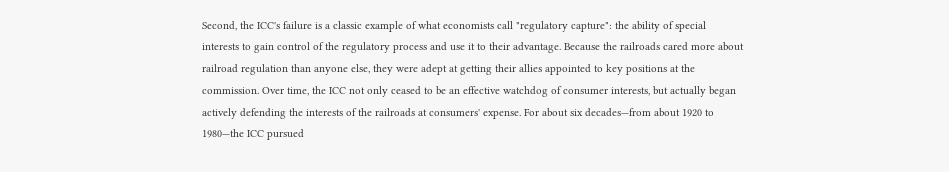Second, the ICC's failure is a classic example of what economists call "regulatory capture": the ability of special interests to gain control of the regulatory process and use it to their advantage. Because the railroads cared more about railroad regulation than anyone else, they were adept at getting their allies appointed to key positions at the commission. Over time, the ICC not only ceased to be an effective watchdog of consumer interests, but actually began actively defending the interests of the railroads at consumers' expense. For about six decades—from about 1920 to 1980—the ICC pursued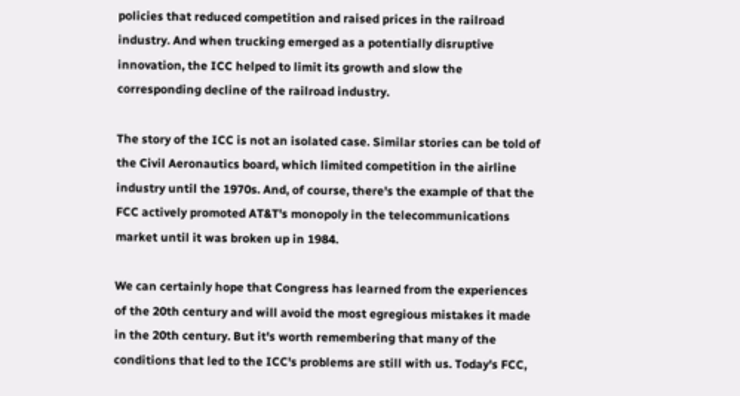policies that reduced competition and raised prices in the railroad industry. And when trucking emerged as a potentially disruptive innovation, the ICC helped to limit its growth and slow the corresponding decline of the railroad industry.

The story of the ICC is not an isolated case. Similar stories can be told of the Civil Aeronautics board, which limited competition in the airline industry until the 1970s. And, of course, there's the example of that the FCC actively promoted AT&T's monopoly in the telecommunications market until it was broken up in 1984.

We can certainly hope that Congress has learned from the experiences of the 20th century and will avoid the most egregious mistakes it made in the 20th century. But it's worth remembering that many of the conditions that led to the ICC's problems are still with us. Today's FCC,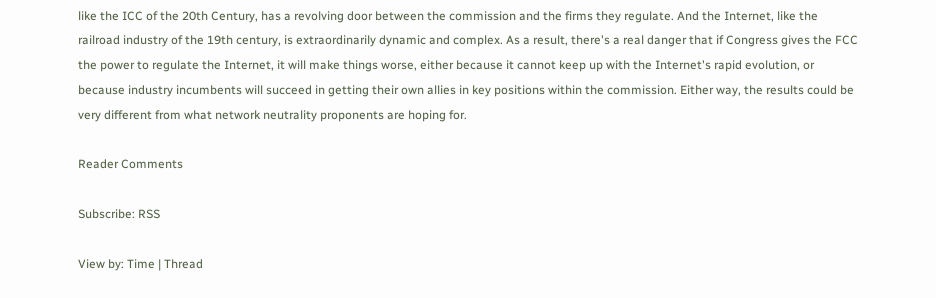like the ICC of the 20th Century, has a revolving door between the commission and the firms they regulate. And the Internet, like the railroad industry of the 19th century, is extraordinarily dynamic and complex. As a result, there's a real danger that if Congress gives the FCC the power to regulate the Internet, it will make things worse, either because it cannot keep up with the Internet's rapid evolution, or because industry incumbents will succeed in getting their own allies in key positions within the commission. Either way, the results could be very different from what network neutrality proponents are hoping for.

Reader Comments

Subscribe: RSS

View by: Time | Thread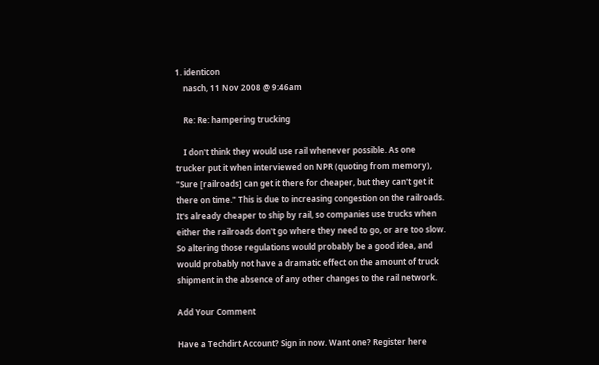1. identicon
    nasch, 11 Nov 2008 @ 9:46am

    Re: Re: hampering trucking

    I don't think they would use rail whenever possible. As one trucker put it when interviewed on NPR (quoting from memory), "Sure [railroads] can get it there for cheaper, but they can't get it there on time." This is due to increasing congestion on the railroads. It's already cheaper to ship by rail, so companies use trucks when either the railroads don't go where they need to go, or are too slow. So altering those regulations would probably be a good idea, and would probably not have a dramatic effect on the amount of truck shipment in the absence of any other changes to the rail network.

Add Your Comment

Have a Techdirt Account? Sign in now. Want one? Register here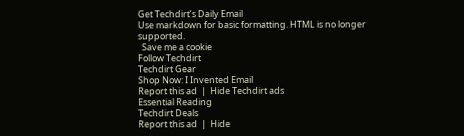Get Techdirt’s Daily Email
Use markdown for basic formatting. HTML is no longer supported.
  Save me a cookie
Follow Techdirt
Techdirt Gear
Shop Now: I Invented Email
Report this ad  |  Hide Techdirt ads
Essential Reading
Techdirt Deals
Report this ad  |  Hide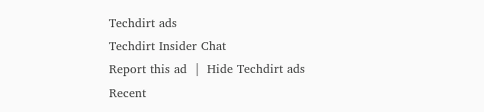Techdirt ads
Techdirt Insider Chat
Report this ad  |  Hide Techdirt ads
Recent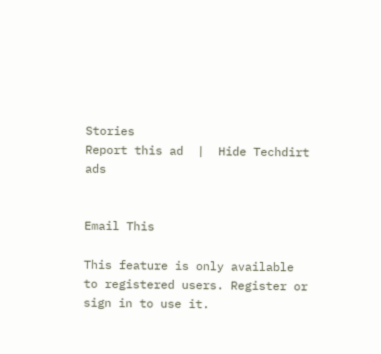Stories
Report this ad  |  Hide Techdirt ads


Email This

This feature is only available to registered users. Register or sign in to use it.